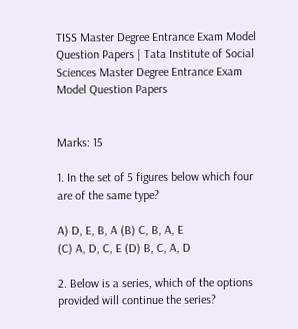TISS Master Degree Entrance Exam Model Question Papers | Tata Institute of Social Sciences Master Degree Entrance Exam Model Question Papers


Marks: 15

1. In the set of 5 figures below which four are of the same type?

A) D, E, B, A (B) C, B, A, E
(C) A, D, C, E (D) B, C, A, D

2. Below is a series, which of the options provided will continue the series?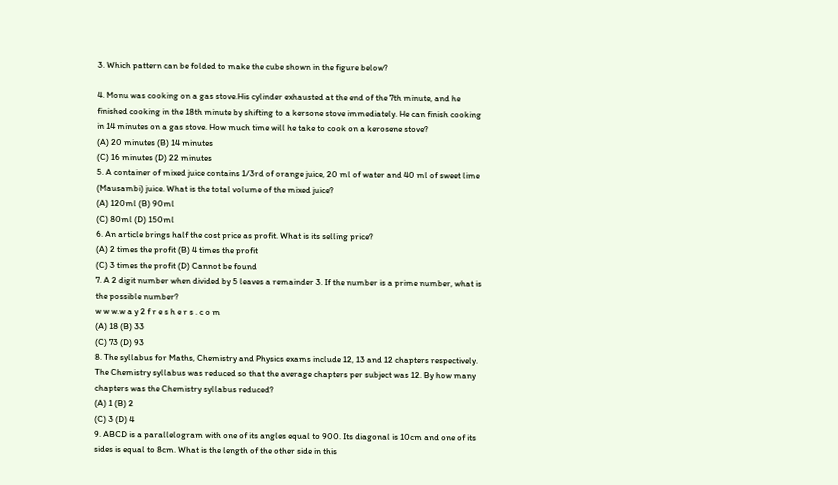3. Which pattern can be folded to make the cube shown in the figure below?

4. Monu was cooking on a gas stove.His cylinder exhausted at the end of the 7th minute, and he finished cooking in the 18th minute by shifting to a kersone stove immediately. He can finish cooking in 14 minutes on a gas stove. How much time will he take to cook on a kerosene stove?
(A) 20 minutes (B) 14 minutes
(C) 16 minutes (D) 22 minutes
5. A container of mixed juice contains 1/3rd of orange juice, 20 ml of water and 40 ml of sweet lime (Mausambi) juice. What is the total volume of the mixed juice?
(A) 120ml (B) 90ml
(C) 80ml (D) 150ml
6. An article brings half the cost price as profit. What is its selling price?
(A) 2 times the profit (B) 4 times the profit
(C) 3 times the profit (D) Cannot be found
7. A 2 digit number when divided by 5 leaves a remainder 3. If the number is a prime number, what is the possible number?
w w w.w a y 2 f r e s h e r s . c o m
(A) 18 (B) 33
(C) 73 (D) 93
8. The syllabus for Maths, Chemistry and Physics exams include 12, 13 and 12 chapters respectively. The Chemistry syllabus was reduced so that the average chapters per subject was 12. By how many chapters was the Chemistry syllabus reduced?
(A) 1 (B) 2
(C) 3 (D) 4
9. ABCD is a parallelogram with one of its angles equal to 900. Its diagonal is 10cm and one of its sides is equal to 8cm. What is the length of the other side in this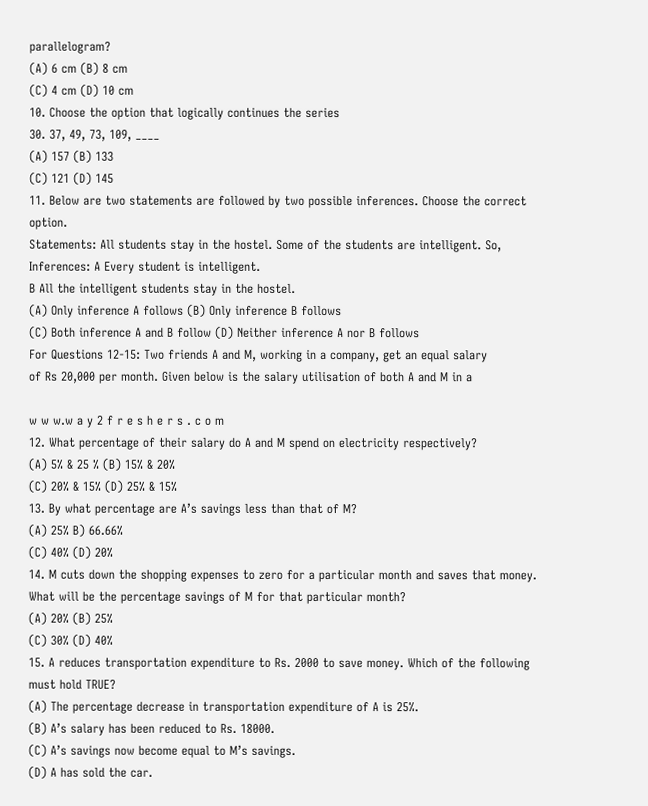parallelogram?
(A) 6 cm (B) 8 cm
(C) 4 cm (D) 10 cm
10. Choose the option that logically continues the series
30. 37, 49, 73, 109, ____
(A) 157 (B) 133
(C) 121 (D) 145
11. Below are two statements are followed by two possible inferences. Choose the correct option.
Statements: All students stay in the hostel. Some of the students are intelligent. So,
Inferences: A Every student is intelligent.
B All the intelligent students stay in the hostel.
(A) Only inference A follows (B) Only inference B follows
(C) Both inference A and B follow (D) Neither inference A nor B follows
For Questions 12-15: Two friends A and M, working in a company, get an equal salary
of Rs 20,000 per month. Given below is the salary utilisation of both A and M in a

w w w.w a y 2 f r e s h e r s . c o m
12. What percentage of their salary do A and M spend on electricity respectively?
(A) 5% & 25 % (B) 15% & 20%
(C) 20% & 15% (D) 25% & 15%
13. By what percentage are A’s savings less than that of M?
(A) 25% B) 66.66%
(C) 40% (D) 20%
14. M cuts down the shopping expenses to zero for a particular month and saves that money. What will be the percentage savings of M for that particular month?
(A) 20% (B) 25%
(C) 30% (D) 40%
15. A reduces transportation expenditure to Rs. 2000 to save money. Which of the following must hold TRUE?
(A) The percentage decrease in transportation expenditure of A is 25%.
(B) A’s salary has been reduced to Rs. 18000.
(C) A’s savings now become equal to M’s savings.
(D) A has sold the car.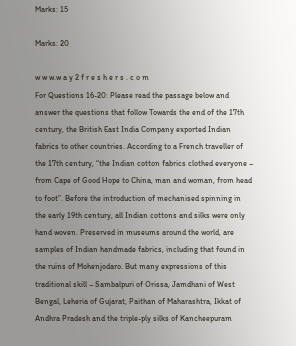Marks: 15

Marks: 20

w w w.w a y 2 f r e s h e r s . c o m
For Questions 16-20: Please read the passage below and answer the questions that follow Towards the end of the 17th century, the British East India Company exported Indian fabrics to other countries. According to a French traveller of the 17th century, “the Indian cotton fabrics clothed everyone – from Cape of Good Hope to China, man and woman, from head to foot”. Before the introduction of mechanised spinning in the early 19th century, all Indian cottons and silks were only hand woven. Preserved in museums around the world, are samples of Indian handmade fabrics, including that found in the ruins of Mohenjodaro. But many expressions of this traditional skill – Sambalpuri of Orissa, Jamdhani of West Bengal, Leheria of Gujarat, Paithan of Maharashtra, Ikkat of Andhra Pradesh and the triple-ply silks of Kancheepuram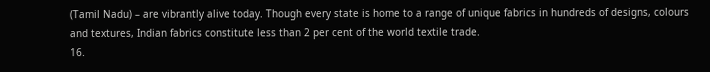(Tamil Nadu) – are vibrantly alive today. Though every state is home to a range of unique fabrics in hundreds of designs, colours and textures, Indian fabrics constitute less than 2 per cent of the world textile trade.
16.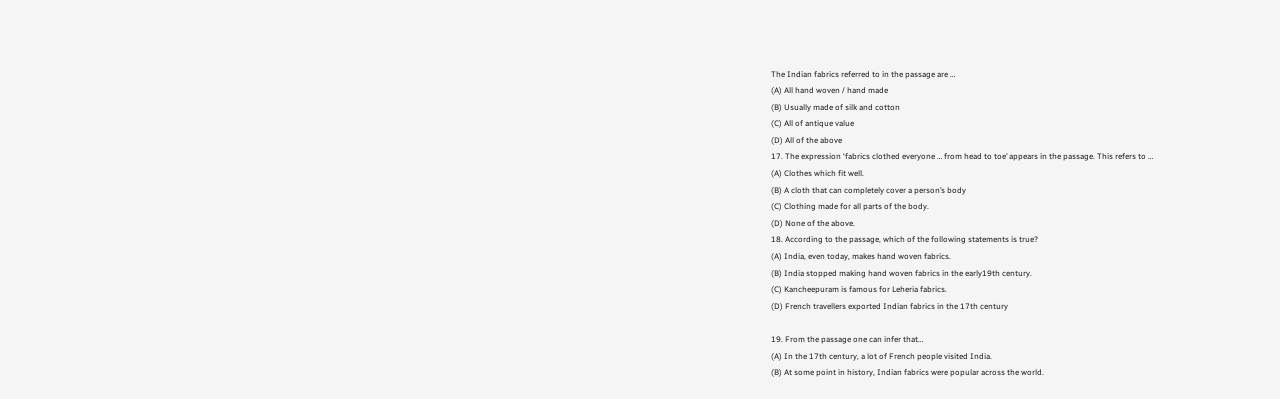The Indian fabrics referred to in the passage are …
(A) All hand woven / hand made
(B) Usually made of silk and cotton
(C) All of antique value
(D) All of the above
17. The expression ‘fabrics clothed everyone … from head to toe’ appears in the passage. This refers to …
(A) Clothes which fit well.
(B) A cloth that can completely cover a person’s body
(C) Clothing made for all parts of the body.
(D) None of the above.
18. According to the passage, which of the following statements is true?
(A) India, even today, makes hand woven fabrics.
(B) India stopped making hand woven fabrics in the early19th century.
(C) Kancheepuram is famous for Leheria fabrics.
(D) French travellers exported Indian fabrics in the 17th century

19. From the passage one can infer that…
(A) In the 17th century, a lot of French people visited India.
(B) At some point in history, Indian fabrics were popular across the world.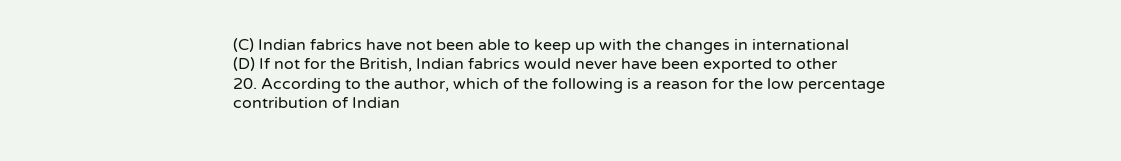(C) Indian fabrics have not been able to keep up with the changes in international
(D) If not for the British, Indian fabrics would never have been exported to other
20. According to the author, which of the following is a reason for the low percentage
contribution of Indian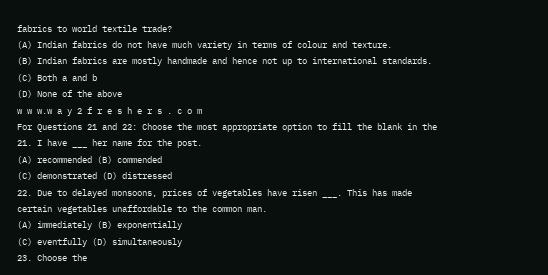fabrics to world textile trade?
(A) Indian fabrics do not have much variety in terms of colour and texture.
(B) Indian fabrics are mostly handmade and hence not up to international standards.
(C) Both a and b
(D) None of the above
w w w.w a y 2 f r e s h e r s . c o m
For Questions 21 and 22: Choose the most appropriate option to fill the blank in the
21. I have ___ her name for the post.
(A) recommended (B) commended
(C) demonstrated (D) distressed
22. Due to delayed monsoons, prices of vegetables have risen ___. This has made
certain vegetables unaffordable to the common man.
(A) immediately (B) exponentially
(C) eventfully (D) simultaneously
23. Choose the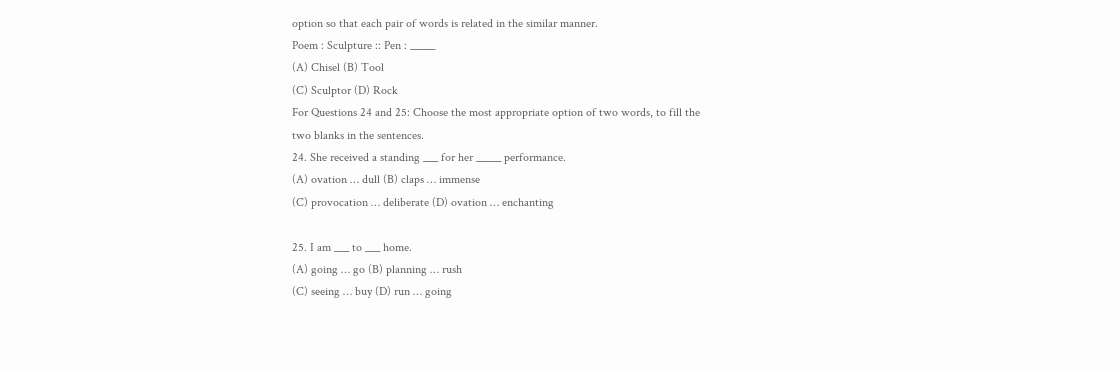option so that each pair of words is related in the similar manner.
Poem : Sculpture :: Pen : _____
(A) Chisel (B) Tool
(C) Sculptor (D) Rock
For Questions 24 and 25: Choose the most appropriate option of two words, to fill the
two blanks in the sentences.
24. She received a standing ___ for her _____ performance.
(A) ovation … dull (B) claps … immense
(C) provocation … deliberate (D) ovation … enchanting

25. I am ___ to ___ home.
(A) going … go (B) planning … rush
(C) seeing … buy (D) run … going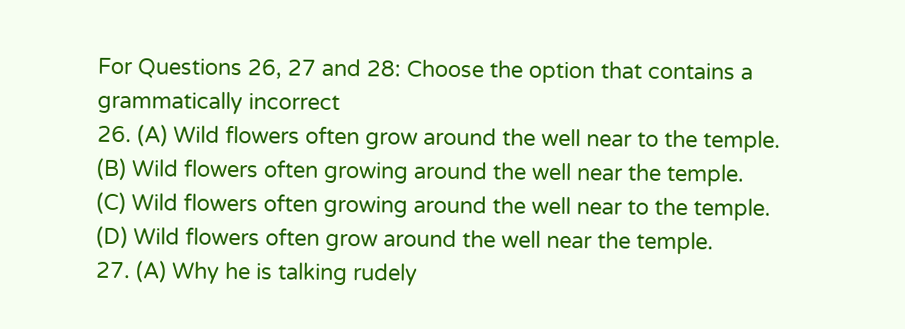For Questions 26, 27 and 28: Choose the option that contains a grammatically incorrect
26. (A) Wild flowers often grow around the well near to the temple.
(B) Wild flowers often growing around the well near the temple.
(C) Wild flowers often growing around the well near to the temple.
(D) Wild flowers often grow around the well near the temple.
27. (A) Why he is talking rudely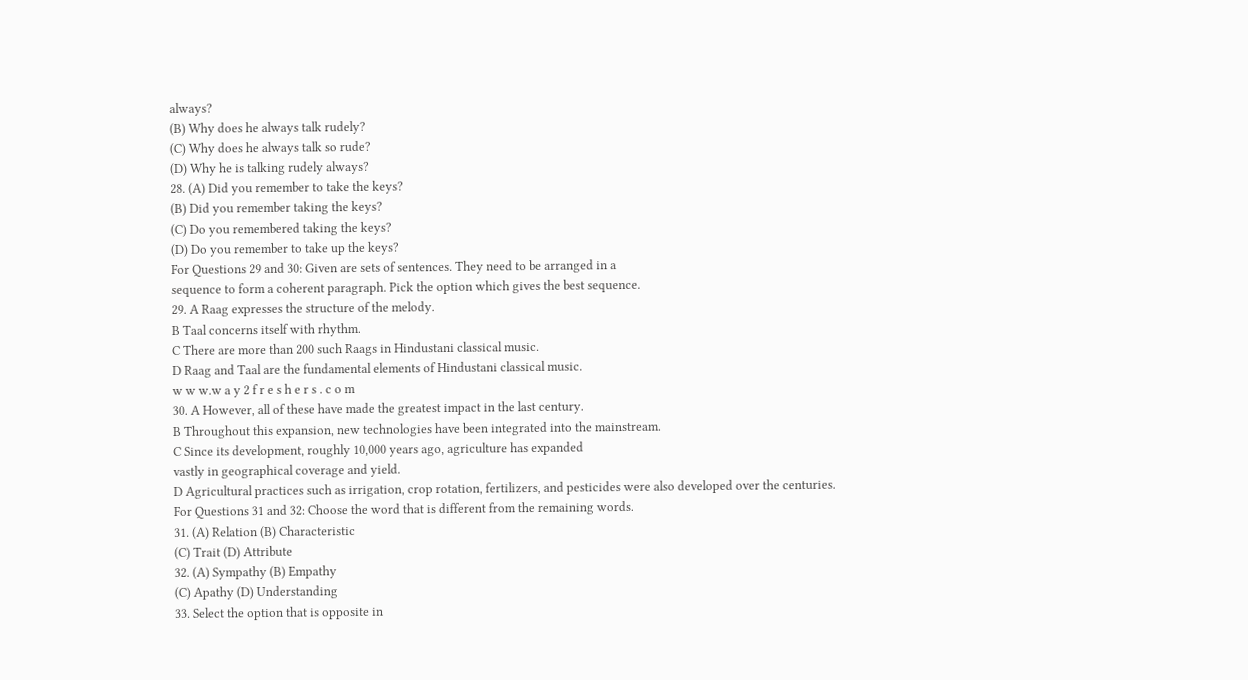always?
(B) Why does he always talk rudely?
(C) Why does he always talk so rude?
(D) Why he is talking rudely always?
28. (A) Did you remember to take the keys?
(B) Did you remember taking the keys?
(C) Do you remembered taking the keys?
(D) Do you remember to take up the keys?
For Questions 29 and 30: Given are sets of sentences. They need to be arranged in a
sequence to form a coherent paragraph. Pick the option which gives the best sequence.
29. A Raag expresses the structure of the melody.
B Taal concerns itself with rhythm.
C There are more than 200 such Raags in Hindustani classical music.
D Raag and Taal are the fundamental elements of Hindustani classical music.
w w w.w a y 2 f r e s h e r s . c o m
30. A However, all of these have made the greatest impact in the last century.
B Throughout this expansion, new technologies have been integrated into the mainstream.
C Since its development, roughly 10,000 years ago, agriculture has expanded
vastly in geographical coverage and yield.
D Agricultural practices such as irrigation, crop rotation, fertilizers, and pesticides were also developed over the centuries.
For Questions 31 and 32: Choose the word that is different from the remaining words.
31. (A) Relation (B) Characteristic
(C) Trait (D) Attribute
32. (A) Sympathy (B) Empathy
(C) Apathy (D) Understanding
33. Select the option that is opposite in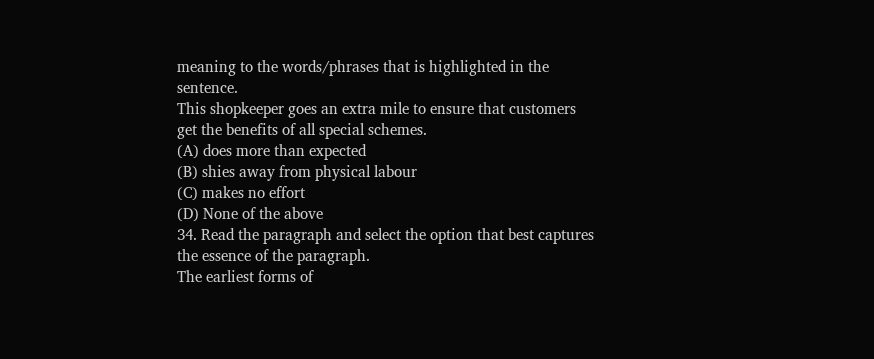meaning to the words/phrases that is highlighted in the sentence.
This shopkeeper goes an extra mile to ensure that customers get the benefits of all special schemes.
(A) does more than expected
(B) shies away from physical labour
(C) makes no effort
(D) None of the above
34. Read the paragraph and select the option that best captures the essence of the paragraph.
The earliest forms of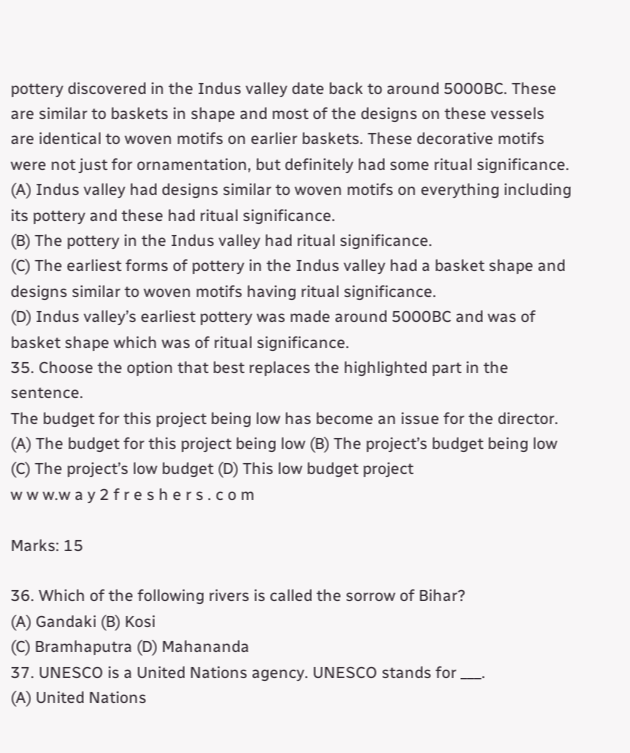pottery discovered in the Indus valley date back to around 5000BC. These are similar to baskets in shape and most of the designs on these vessels are identical to woven motifs on earlier baskets. These decorative motifs were not just for ornamentation, but definitely had some ritual significance.
(A) Indus valley had designs similar to woven motifs on everything including its pottery and these had ritual significance.
(B) The pottery in the Indus valley had ritual significance.
(C) The earliest forms of pottery in the Indus valley had a basket shape and designs similar to woven motifs having ritual significance.
(D) Indus valley’s earliest pottery was made around 5000BC and was of basket shape which was of ritual significance.
35. Choose the option that best replaces the highlighted part in the sentence.
The budget for this project being low has become an issue for the director.
(A) The budget for this project being low (B) The project’s budget being low
(C) The project’s low budget (D) This low budget project
w w w.w a y 2 f r e s h e r s . c o m

Marks: 15

36. Which of the following rivers is called the sorrow of Bihar?
(A) Gandaki (B) Kosi
(C) Bramhaputra (D) Mahananda
37. UNESCO is a United Nations agency. UNESCO stands for ___.
(A) United Nations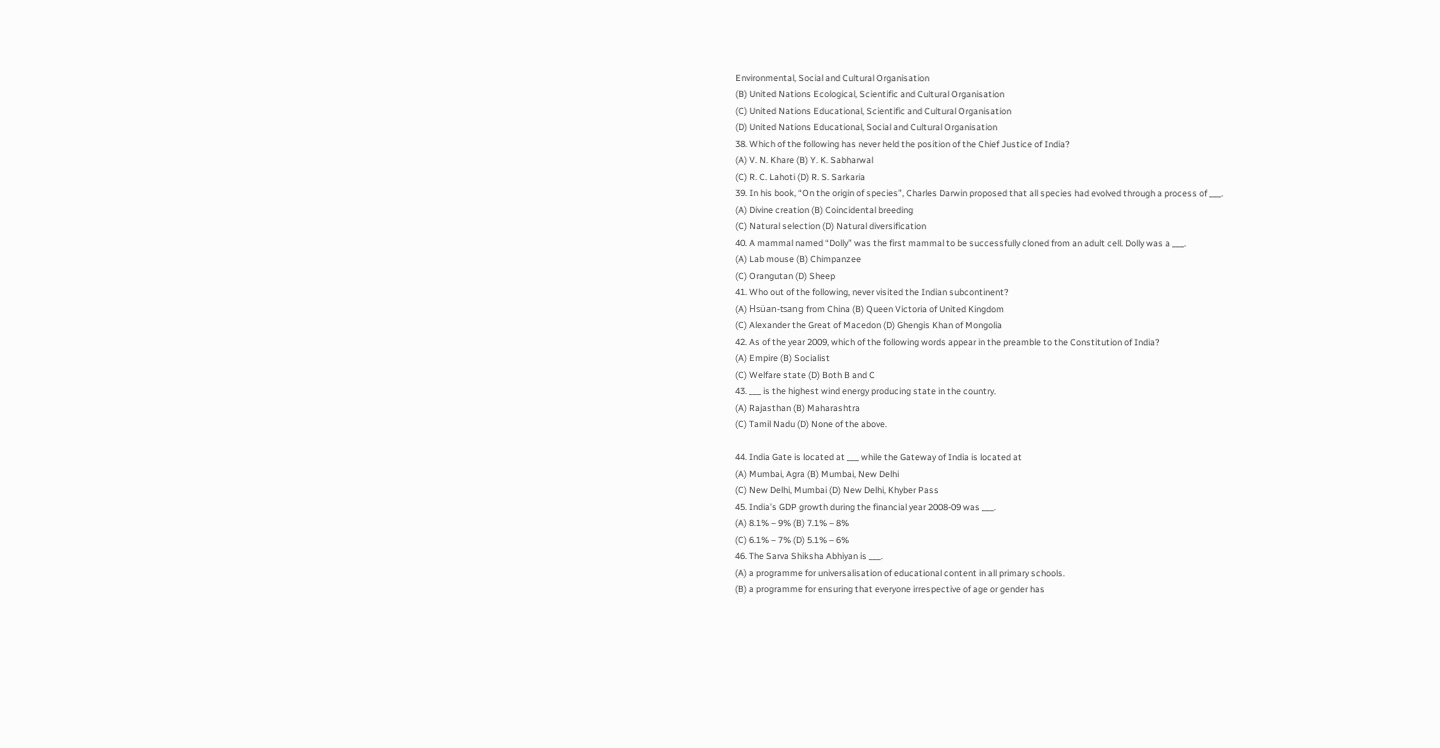Environmental, Social and Cultural Organisation
(B) United Nations Ecological, Scientific and Cultural Organisation
(C) United Nations Educational, Scientific and Cultural Organisation
(D) United Nations Educational, Social and Cultural Organisation
38. Which of the following has never held the position of the Chief Justice of India?
(A) V. N. Khare (B) Y. K. Sabharwal
(C) R. C. Lahoti (D) R. S. Sarkaria
39. In his book, “On the origin of species”, Charles Darwin proposed that all species had evolved through a process of ___.
(A) Divine creation (B) Coincidental breeding
(C) Natural selection (D) Natural diversification
40. A mammal named “Dolly” was the first mammal to be successfully cloned from an adult cell. Dolly was a ___.
(A) Lab mouse (B) Chimpanzee
(C) Orangutan (D) Sheep
41. Who out of the following, never visited the Indian subcontinent?
(A) Hsüan-tsang from China (B) Queen Victoria of United Kingdom
(C) Alexander the Great of Macedon (D) Ghengis Khan of Mongolia
42. As of the year 2009, which of the following words appear in the preamble to the Constitution of India?
(A) Empire (B) Socialist
(C) Welfare state (D) Both B and C
43. ___ is the highest wind energy producing state in the country.
(A) Rajasthan (B) Maharashtra
(C) Tamil Nadu (D) None of the above.

44. India Gate is located at ___ while the Gateway of India is located at
(A) Mumbai, Agra (B) Mumbai, New Delhi
(C) New Delhi, Mumbai (D) New Delhi, Khyber Pass
45. India’s GDP growth during the financial year 2008-09 was ___.
(A) 8.1% – 9% (B) 7.1% – 8%
(C) 6.1% – 7% (D) 5.1% – 6%
46. The Sarva Shiksha Abhiyan is ___.
(A) a programme for universalisation of educational content in all primary schools.
(B) a programme for ensuring that everyone irrespective of age or gender has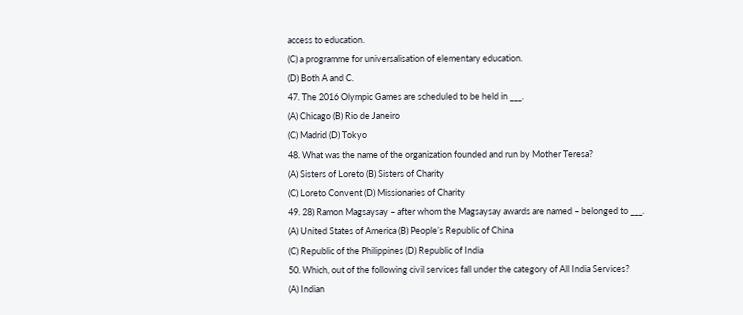access to education.
(C) a programme for universalisation of elementary education.
(D) Both A and C.
47. The 2016 Olympic Games are scheduled to be held in ___.
(A) Chicago (B) Rio de Janeiro
(C) Madrid (D) Tokyo
48. What was the name of the organization founded and run by Mother Teresa?
(A) Sisters of Loreto (B) Sisters of Charity
(C) Loreto Convent (D) Missionaries of Charity
49. 28) Ramon Magsaysay – after whom the Magsaysay awards are named – belonged to ___.
(A) United States of America (B) People’s Republic of China
(C) Republic of the Philippines (D) Republic of India
50. Which, out of the following civil services fall under the category of All India Services?
(A) Indian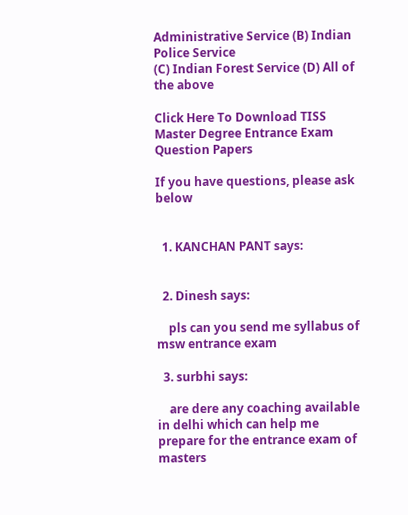Administrative Service (B) Indian Police Service
(C) Indian Forest Service (D) All of the above

Click Here To Download TISS Master Degree Entrance Exam Question Papers

If you have questions, please ask below


  1. KANCHAN PANT says:


  2. Dinesh says:

    pls can you send me syllabus of msw entrance exam

  3. surbhi says:

    are dere any coaching available in delhi which can help me prepare for the entrance exam of masters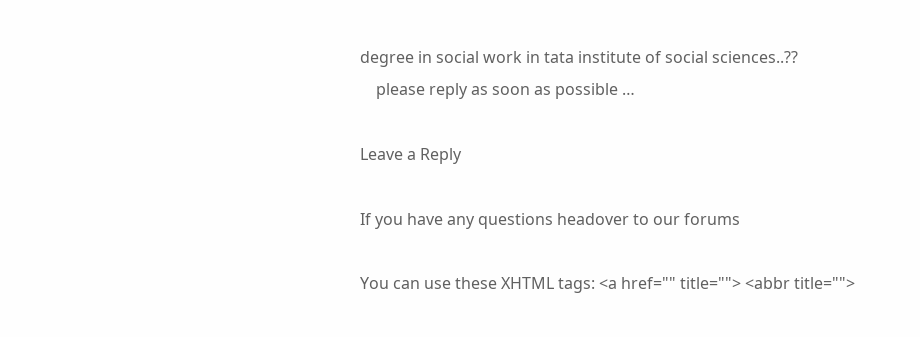degree in social work in tata institute of social sciences..??
    please reply as soon as possible …

Leave a Reply

If you have any questions headover to our forums

You can use these XHTML tags: <a href="" title=""> <abbr title="">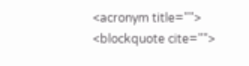<acronym title=""> <blockquote cite="">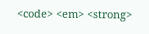<code> <em> <strong>